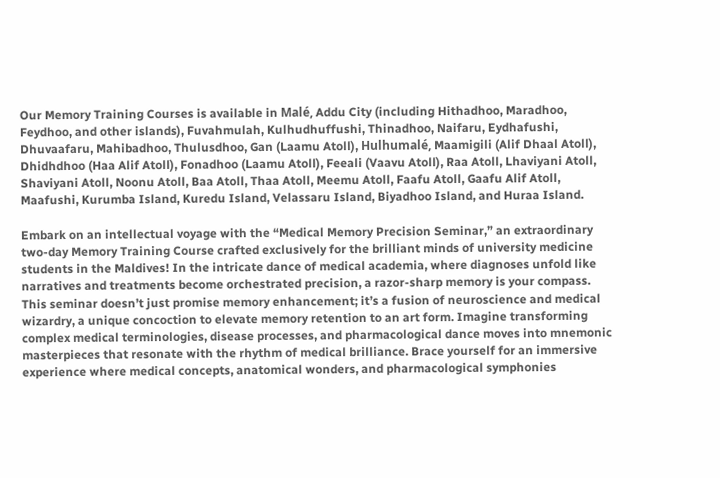Our Memory Training Courses is available in Malé, Addu City (including Hithadhoo, Maradhoo, Feydhoo, and other islands), Fuvahmulah, Kulhudhuffushi, Thinadhoo, Naifaru, Eydhafushi, Dhuvaafaru, Mahibadhoo, Thulusdhoo, Gan (Laamu Atoll), Hulhumalé, Maamigili (Alif Dhaal Atoll), Dhidhdhoo (Haa Alif Atoll), Fonadhoo (Laamu Atoll), Feeali (Vaavu Atoll), Raa Atoll, Lhaviyani Atoll, Shaviyani Atoll, Noonu Atoll, Baa Atoll, Thaa Atoll, Meemu Atoll, Faafu Atoll, Gaafu Alif Atoll, Maafushi, Kurumba Island, Kuredu Island, Velassaru Island, Biyadhoo Island, and Huraa Island.

Embark on an intellectual voyage with the “Medical Memory Precision Seminar,” an extraordinary two-day Memory Training Course crafted exclusively for the brilliant minds of university medicine students in the Maldives! In the intricate dance of medical academia, where diagnoses unfold like narratives and treatments become orchestrated precision, a razor-sharp memory is your compass. This seminar doesn’t just promise memory enhancement; it’s a fusion of neuroscience and medical wizardry, a unique concoction to elevate memory retention to an art form. Imagine transforming complex medical terminologies, disease processes, and pharmacological dance moves into mnemonic masterpieces that resonate with the rhythm of medical brilliance. Brace yourself for an immersive experience where medical concepts, anatomical wonders, and pharmacological symphonies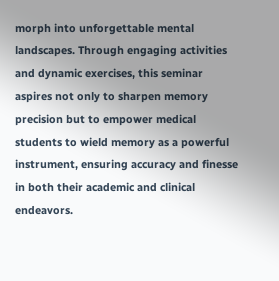morph into unforgettable mental landscapes. Through engaging activities and dynamic exercises, this seminar aspires not only to sharpen memory precision but to empower medical students to wield memory as a powerful instrument, ensuring accuracy and finesse in both their academic and clinical endeavors.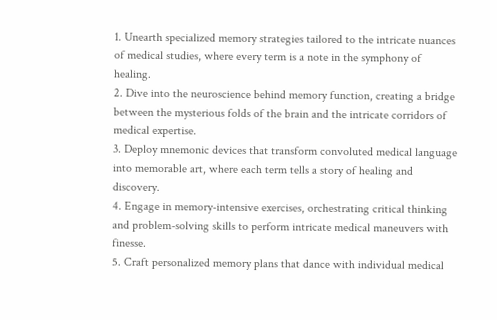1. Unearth specialized memory strategies tailored to the intricate nuances of medical studies, where every term is a note in the symphony of healing.
2. Dive into the neuroscience behind memory function, creating a bridge between the mysterious folds of the brain and the intricate corridors of medical expertise.
3. Deploy mnemonic devices that transform convoluted medical language into memorable art, where each term tells a story of healing and discovery.
4. Engage in memory-intensive exercises, orchestrating critical thinking and problem-solving skills to perform intricate medical maneuvers with finesse.
5. Craft personalized memory plans that dance with individual medical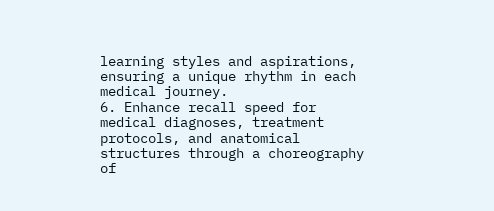learning styles and aspirations, ensuring a unique rhythm in each medical journey.
6. Enhance recall speed for medical diagnoses, treatment protocols, and anatomical structures through a choreography of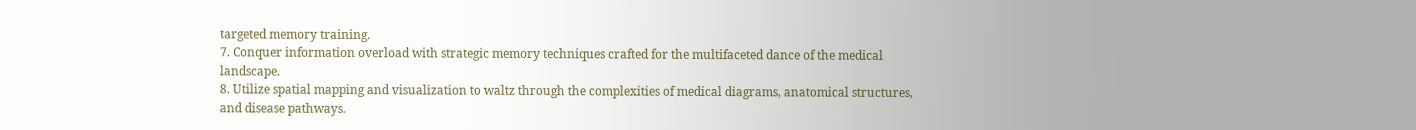targeted memory training.
7. Conquer information overload with strategic memory techniques crafted for the multifaceted dance of the medical landscape.
8. Utilize spatial mapping and visualization to waltz through the complexities of medical diagrams, anatomical structures, and disease pathways.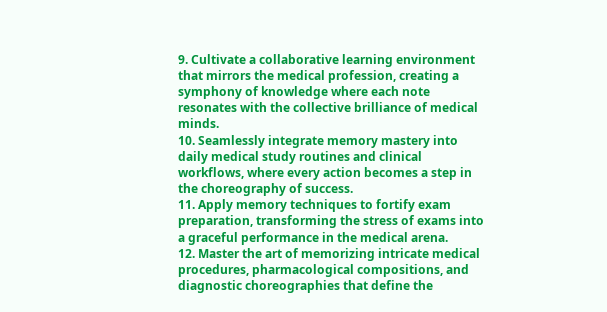9. Cultivate a collaborative learning environment that mirrors the medical profession, creating a symphony of knowledge where each note resonates with the collective brilliance of medical minds.
10. Seamlessly integrate memory mastery into daily medical study routines and clinical workflows, where every action becomes a step in the choreography of success.
11. Apply memory techniques to fortify exam preparation, transforming the stress of exams into a graceful performance in the medical arena.
12. Master the art of memorizing intricate medical procedures, pharmacological compositions, and diagnostic choreographies that define the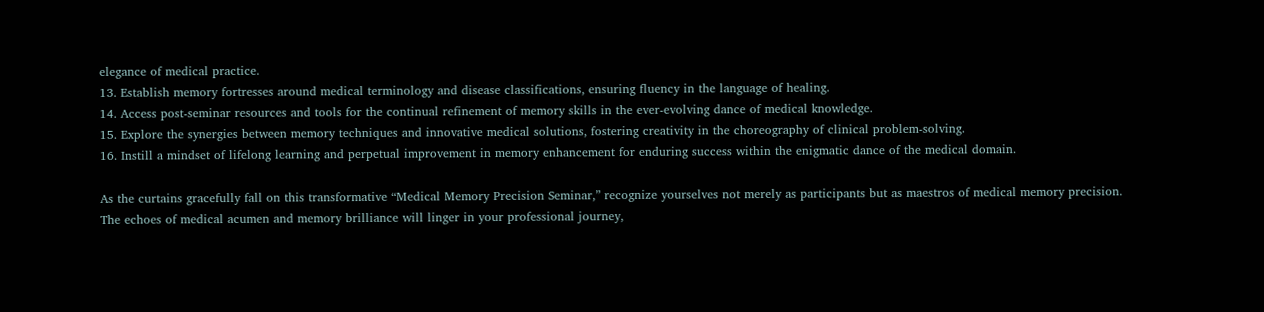elegance of medical practice.
13. Establish memory fortresses around medical terminology and disease classifications, ensuring fluency in the language of healing.
14. Access post-seminar resources and tools for the continual refinement of memory skills in the ever-evolving dance of medical knowledge.
15. Explore the synergies between memory techniques and innovative medical solutions, fostering creativity in the choreography of clinical problem-solving.
16. Instill a mindset of lifelong learning and perpetual improvement in memory enhancement for enduring success within the enigmatic dance of the medical domain.

As the curtains gracefully fall on this transformative “Medical Memory Precision Seminar,” recognize yourselves not merely as participants but as maestros of medical memory precision. The echoes of medical acumen and memory brilliance will linger in your professional journey,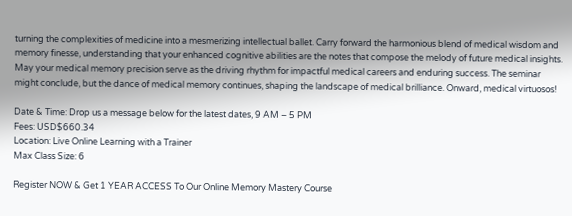turning the complexities of medicine into a mesmerizing intellectual ballet. Carry forward the harmonious blend of medical wisdom and memory finesse, understanding that your enhanced cognitive abilities are the notes that compose the melody of future medical insights. May your medical memory precision serve as the driving rhythm for impactful medical careers and enduring success. The seminar might conclude, but the dance of medical memory continues, shaping the landscape of medical brilliance. Onward, medical virtuosos!

Date & Time: Drop us a message below for the latest dates, 9 AM – 5 PM
Fees: USD$660.34
Location: Live Online Learning with a Trainer
Max Class Size: 6

Register NOW & Get 1 YEAR ACCESS To Our Online Memory Mastery Course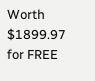Worth $1899.97 for FREE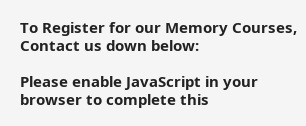To Register for our Memory Courses, Contact us down below:

Please enable JavaScript in your browser to complete this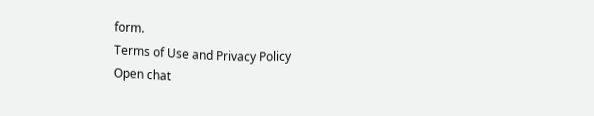form.
Terms of Use and Privacy Policy
Open chat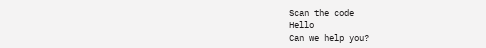Scan the code
Hello
Can we help you?